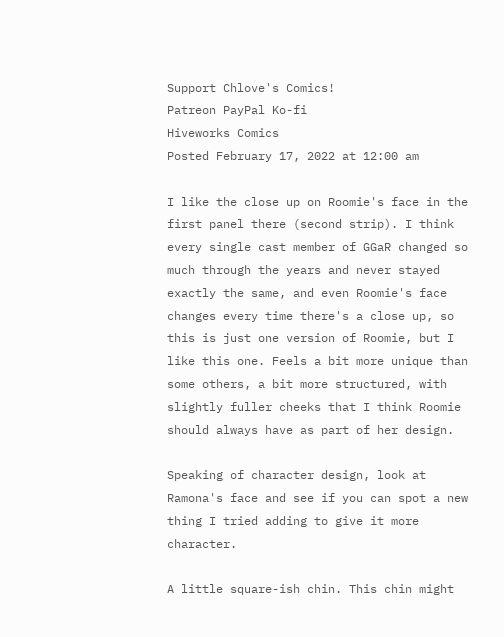Support Chlove's Comics!
Patreon PayPal Ko-fi
Hiveworks Comics
Posted February 17, 2022 at 12:00 am

I like the close up on Roomie's face in the first panel there (second strip). I think every single cast member of GGaR changed so much through the years and never stayed exactly the same, and even Roomie's face changes every time there's a close up, so this is just one version of Roomie, but I like this one. Feels a bit more unique than some others, a bit more structured, with slightly fuller cheeks that I think Roomie should always have as part of her design.

Speaking of character design, look at Ramona's face and see if you can spot a new thing I tried adding to give it more character.

A little square-ish chin. This chin might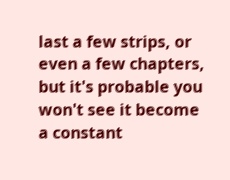last a few strips, or even a few chapters, but it's probable you won't see it become a constant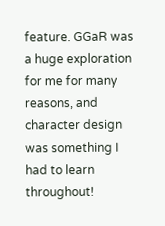feature. GGaR was a huge exploration for me for many reasons, and character design was something I had to learn throughout!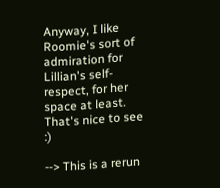Anyway, I like Roomie's sort of admiration for Lillian's self-respect, for her space at least. That's nice to see :)

--> This is a rerun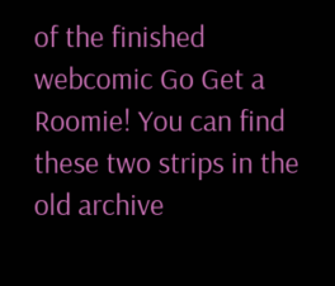of the finished webcomic Go Get a Roomie! You can find these two strips in the old archive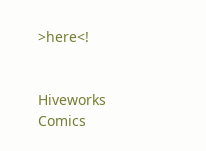>here<!


Hiveworks Comics